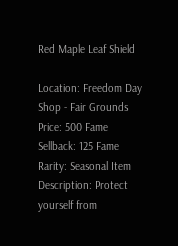Red Maple Leaf Shield

Location: Freedom Day Shop - Fair Grounds
Price: 500 Fame
Sellback: 125 Fame
Rarity: Seasonal Item
Description: Protect yourself from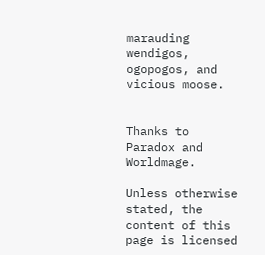marauding wendigos, ogopogos, and vicious moose.


Thanks to Paradox and Worldmage.

Unless otherwise stated, the content of this page is licensed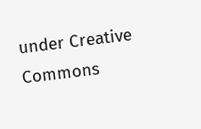under Creative Commons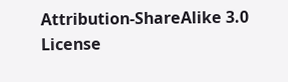Attribution-ShareAlike 3.0 License